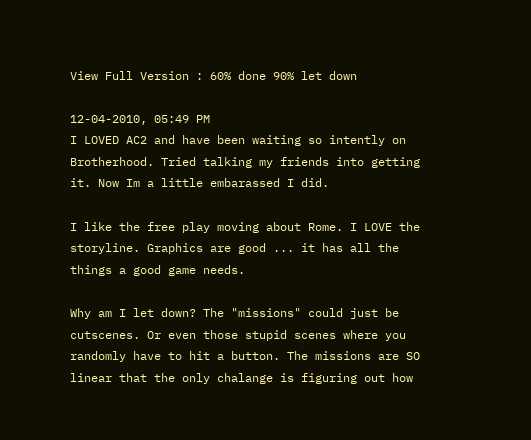View Full Version : 60% done 90% let down

12-04-2010, 05:49 PM
I LOVED AC2 and have been waiting so intently on Brotherhood. Tried talking my friends into getting it. Now Im a little embarassed I did.

I like the free play moving about Rome. I LOVE the storyline. Graphics are good ... it has all the things a good game needs.

Why am I let down? The "missions" could just be cutscenes. Or even those stupid scenes where you randomly have to hit a button. The missions are SO linear that the only chalange is figuring out how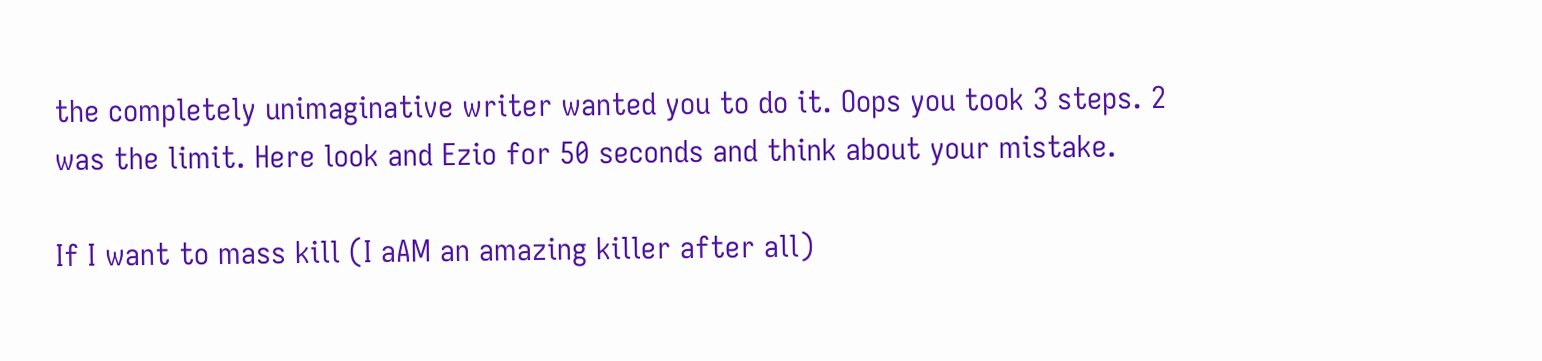the completely unimaginative writer wanted you to do it. Oops you took 3 steps. 2 was the limit. Here look and Ezio for 50 seconds and think about your mistake.

If I want to mass kill (I aAM an amazing killer after all)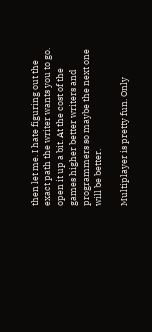then let me. I hate figuring out the exact path the writer wants you to go. open it up a bit. At the cost of the games higher better writers and programmers so maybe the next one will be better.

Multiplayer is pretty fun. Only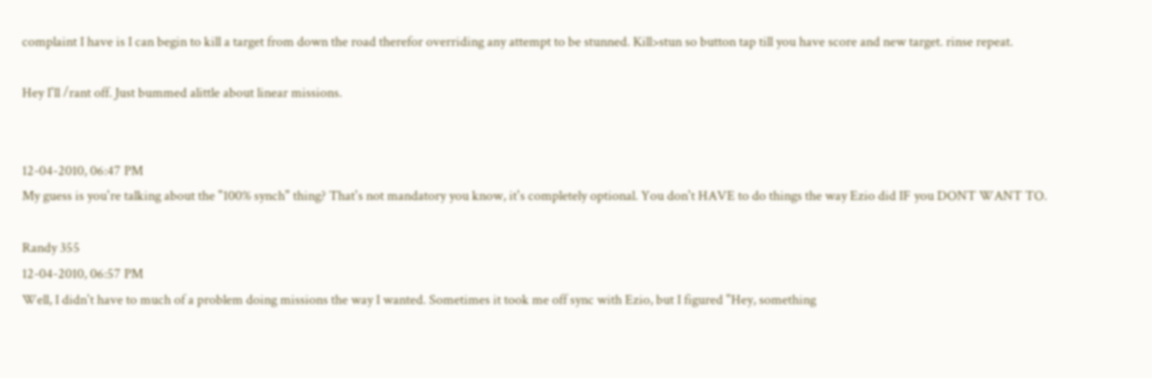complaint I have is I can begin to kill a target from down the road therefor overriding any attempt to be stunned. Kill>stun so button tap till you have score and new target. rinse repeat.

Hey I'll /rant off. Just bummed alittle about linear missions.


12-04-2010, 06:47 PM
My guess is you're talking about the "100% synch" thing? That's not mandatory you know, it's completely optional. You don't HAVE to do things the way Ezio did IF you DONT WANT TO.

Randy 355
12-04-2010, 06:57 PM
Well, I didn't have to much of a problem doing missions the way I wanted. Sometimes it took me off sync with Ezio, but I figured "Hey, something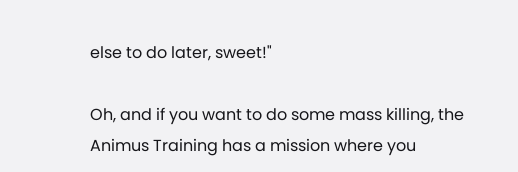else to do later, sweet!"

Oh, and if you want to do some mass killing, the Animus Training has a mission where you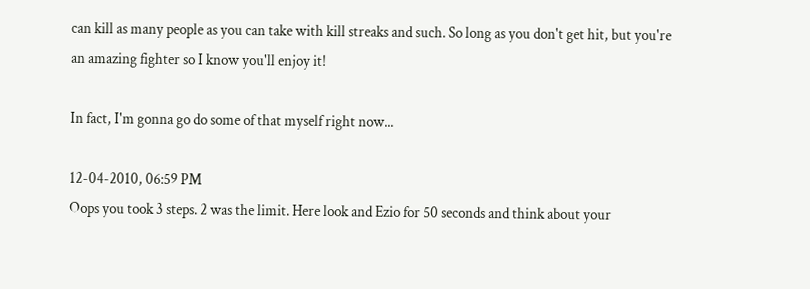can kill as many people as you can take with kill streaks and such. So long as you don't get hit, but you're an amazing fighter so I know you'll enjoy it!

In fact, I'm gonna go do some of that myself right now...

12-04-2010, 06:59 PM
Oops you took 3 steps. 2 was the limit. Here look and Ezio for 50 seconds and think about your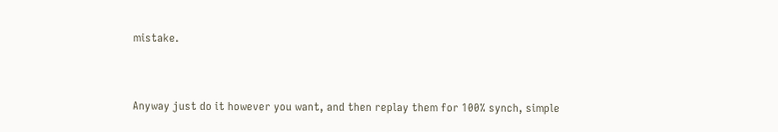mistake.


Anyway just do it however you want, and then replay them for 100% synch, simple